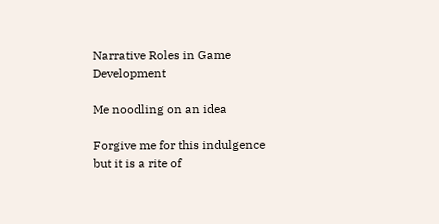Narrative Roles in Game Development

Me noodling on an idea

Forgive me for this indulgence but it is a rite of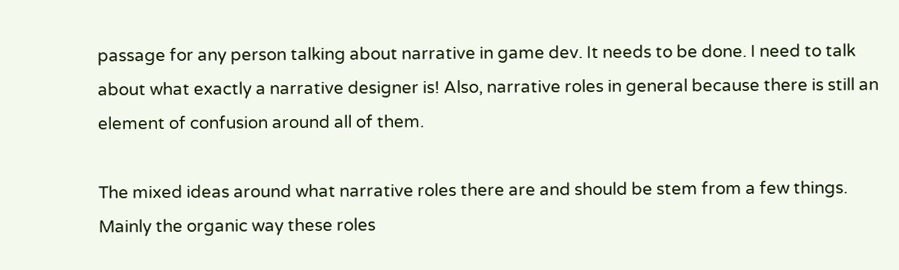passage for any person talking about narrative in game dev. It needs to be done. I need to talk about what exactly a narrative designer is! Also, narrative roles in general because there is still an element of confusion around all of them.

The mixed ideas around what narrative roles there are and should be stem from a few things. Mainly the organic way these roles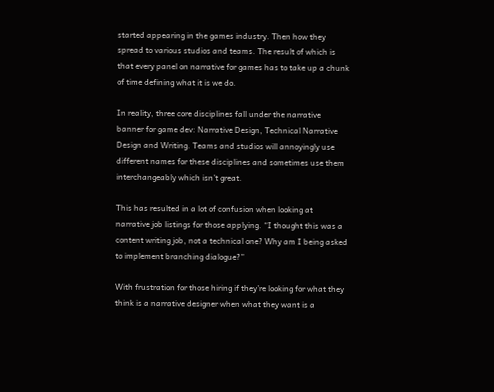started appearing in the games industry. Then how they spread to various studios and teams. The result of which is that every panel on narrative for games has to take up a chunk of time defining what it is we do.

In reality, three core disciplines fall under the narrative banner for game dev: Narrative Design, Technical Narrative Design and Writing. Teams and studios will annoyingly use different names for these disciplines and sometimes use them interchangeably which isn’t great.

This has resulted in a lot of confusion when looking at narrative job listings for those applying. “I thought this was a content writing job, not a technical one? Why am I being asked to implement branching dialogue?”

With frustration for those hiring if they’re looking for what they think is a narrative designer when what they want is a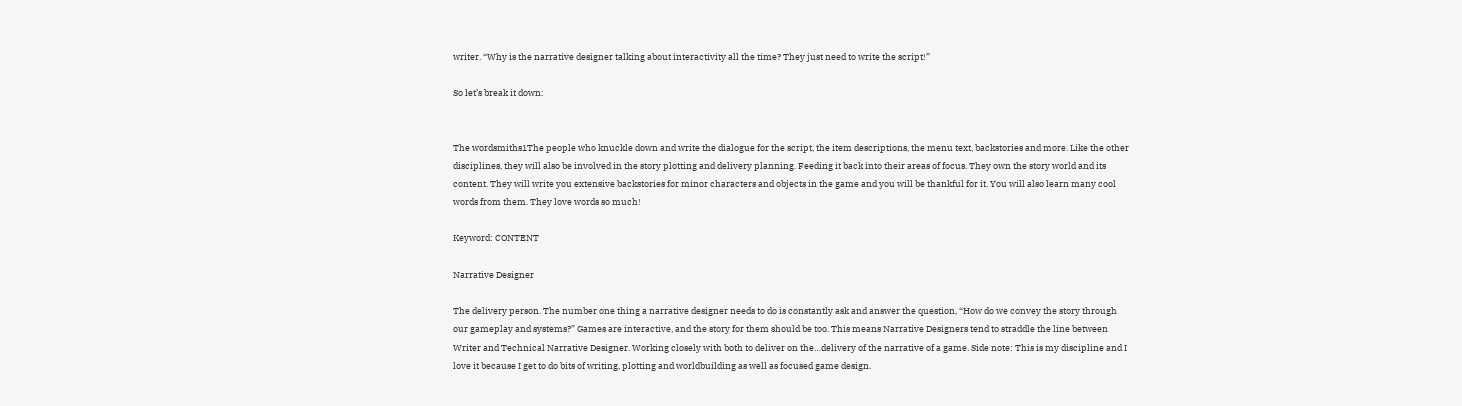writer. “Why is the narrative designer talking about interactivity all the time? They just need to write the script!”

So let’s break it down:


The wordsmiths1The people who knuckle down and write the dialogue for the script, the item descriptions, the menu text, backstories and more. Like the other disciplines, they will also be involved in the story plotting and delivery planning. Feeding it back into their areas of focus. They own the story world and its content. They will write you extensive backstories for minor characters and objects in the game and you will be thankful for it. You will also learn many cool words from them. They love words so much!

Keyword: CONTENT

Narrative Designer

The delivery person. The number one thing a narrative designer needs to do is constantly ask and answer the question, “How do we convey the story through our gameplay and systems?” Games are interactive, and the story for them should be too. This means Narrative Designers tend to straddle the line between Writer and Technical Narrative Designer. Working closely with both to deliver on the…delivery of the narrative of a game. Side note: This is my discipline and I love it because I get to do bits of writing, plotting and worldbuilding as well as focused game design.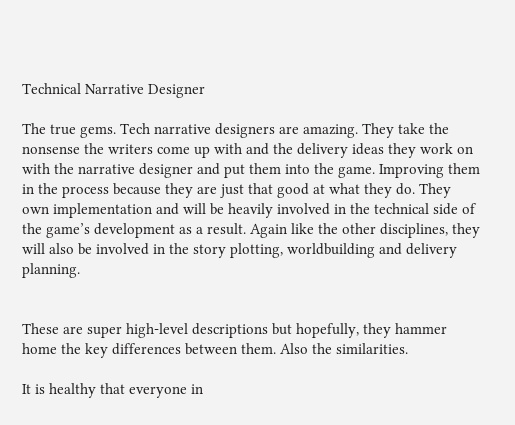Technical Narrative Designer

The true gems. Tech narrative designers are amazing. They take the nonsense the writers come up with and the delivery ideas they work on with the narrative designer and put them into the game. Improving them in the process because they are just that good at what they do. They own implementation and will be heavily involved in the technical side of the game’s development as a result. Again like the other disciplines, they will also be involved in the story plotting, worldbuilding and delivery planning.


These are super high-level descriptions but hopefully, they hammer home the key differences between them. Also the similarities.

It is healthy that everyone in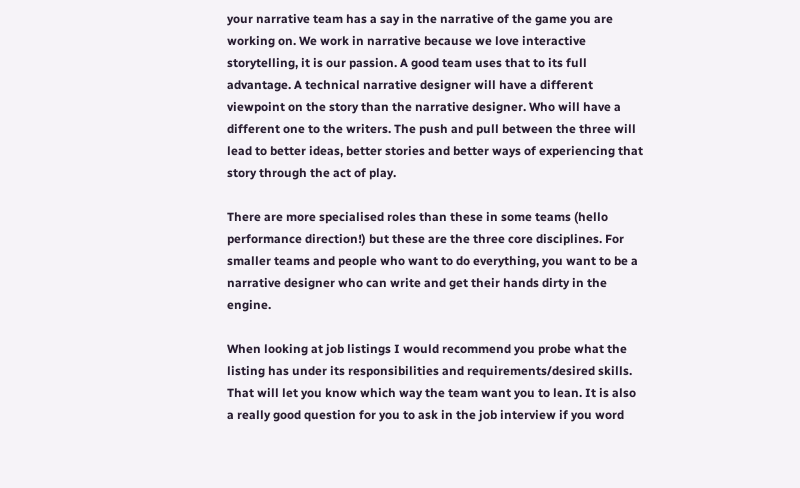your narrative team has a say in the narrative of the game you are working on. We work in narrative because we love interactive storytelling, it is our passion. A good team uses that to its full advantage. A technical narrative designer will have a different viewpoint on the story than the narrative designer. Who will have a different one to the writers. The push and pull between the three will lead to better ideas, better stories and better ways of experiencing that story through the act of play.

There are more specialised roles than these in some teams (hello performance direction!) but these are the three core disciplines. For smaller teams and people who want to do everything, you want to be a narrative designer who can write and get their hands dirty in the engine.

When looking at job listings I would recommend you probe what the listing has under its responsibilities and requirements/desired skills. That will let you know which way the team want you to lean. It is also a really good question for you to ask in the job interview if you word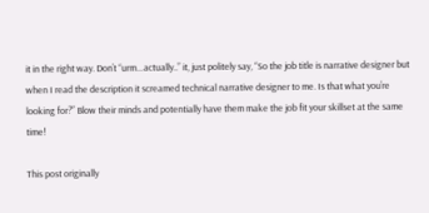it in the right way. Don’t “urm…actually..” it, just politely say, “So the job title is narrative designer but when I read the description it screamed technical narrative designer to me. Is that what you’re looking for?” Blow their minds and potentially have them make the job fit your skillset at the same time!

This post originally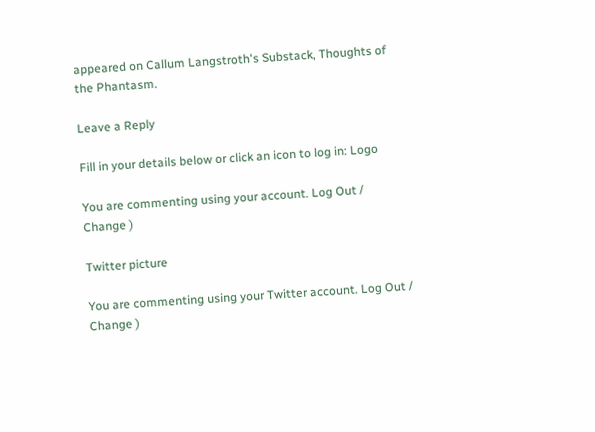appeared on Callum Langstroth's Substack, Thoughts of the Phantasm.

Leave a Reply

Fill in your details below or click an icon to log in: Logo

You are commenting using your account. Log Out /  Change )

Twitter picture

You are commenting using your Twitter account. Log Out /  Change )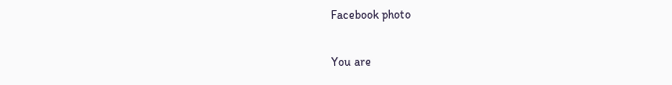Facebook photo

You are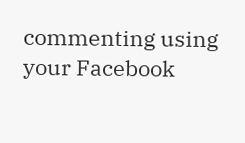commenting using your Facebook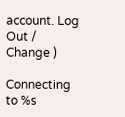account. Log Out /  Change )

Connecting to %s